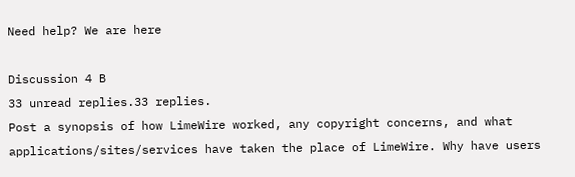Need help? We are here

Discussion 4 B
33 unread replies.33 replies.
Post a synopsis of how LimeWire worked, any copyright concerns, and what applications/sites/services have taken the place of LimeWire. Why have users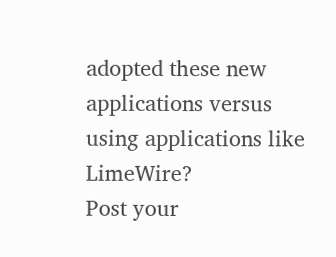adopted these new applications versus using applications like LimeWire?
Post your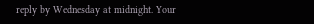reply by Wednesday at midnight. Your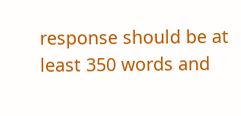response should be at least 350 words and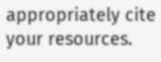appropriately cite your resources.